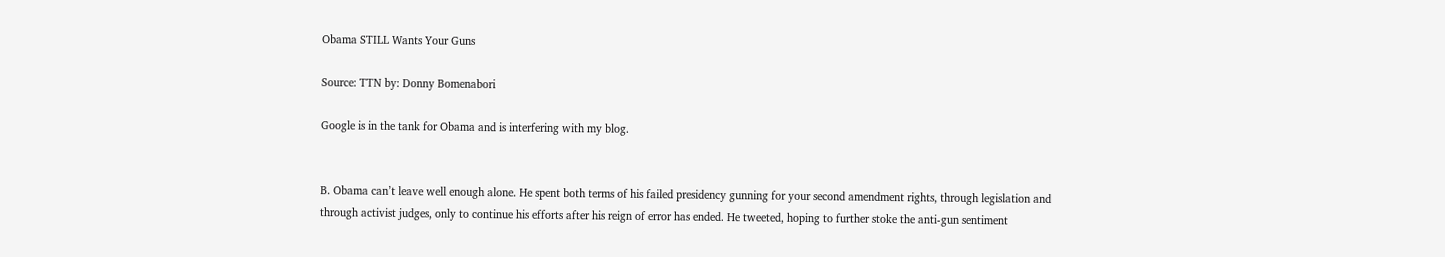Obama STILL Wants Your Guns

Source: TTN by: Donny Bomenabori

Google is in the tank for Obama and is interfering with my blog.


B. Obama can’t leave well enough alone. He spent both terms of his failed presidency gunning for your second amendment rights, through legislation and through activist judges, only to continue his efforts after his reign of error has ended. He tweeted, hoping to further stoke the anti-gun sentiment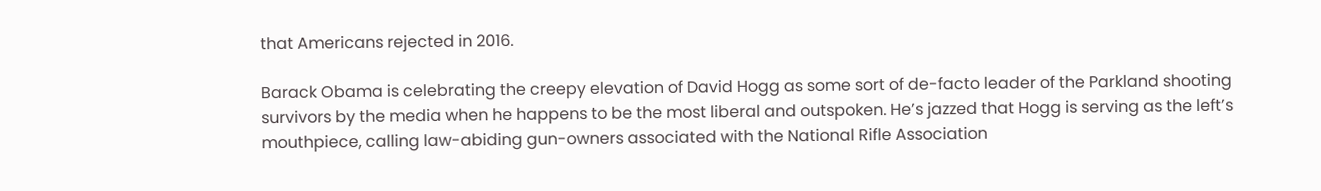that Americans rejected in 2016.

Barack Obama is celebrating the creepy elevation of David Hogg as some sort of de-facto leader of the Parkland shooting survivors by the media when he happens to be the most liberal and outspoken. He’s jazzed that Hogg is serving as the left’s mouthpiece, calling law-abiding gun-owners associated with the National Rifle Association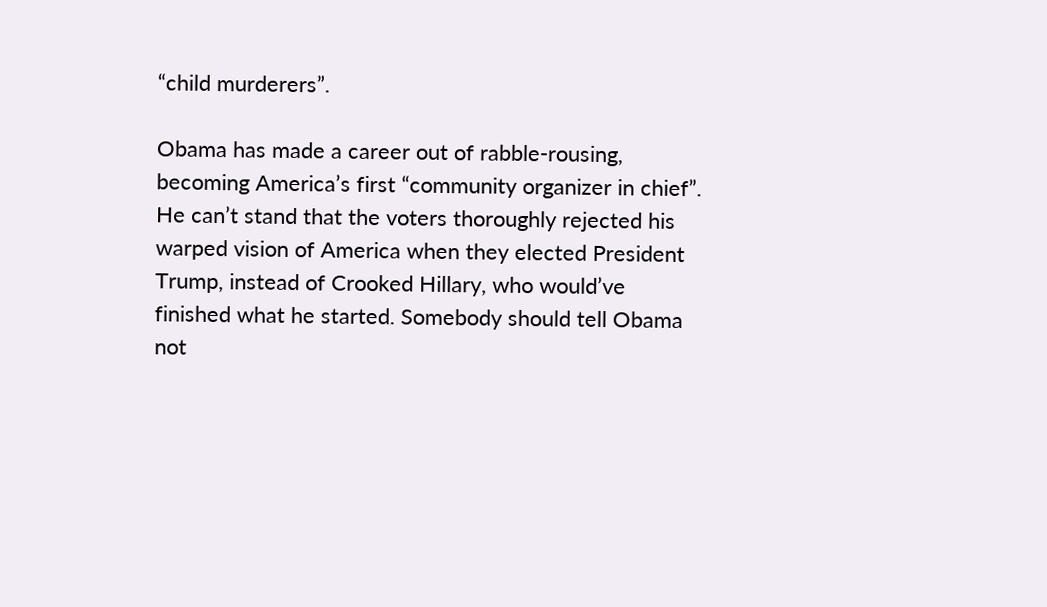“child murderers”.

Obama has made a career out of rabble-rousing, becoming America’s first “community organizer in chief”. He can’t stand that the voters thoroughly rejected his warped vision of America when they elected President Trump, instead of Crooked Hillary, who would’ve finished what he started. Somebody should tell Obama not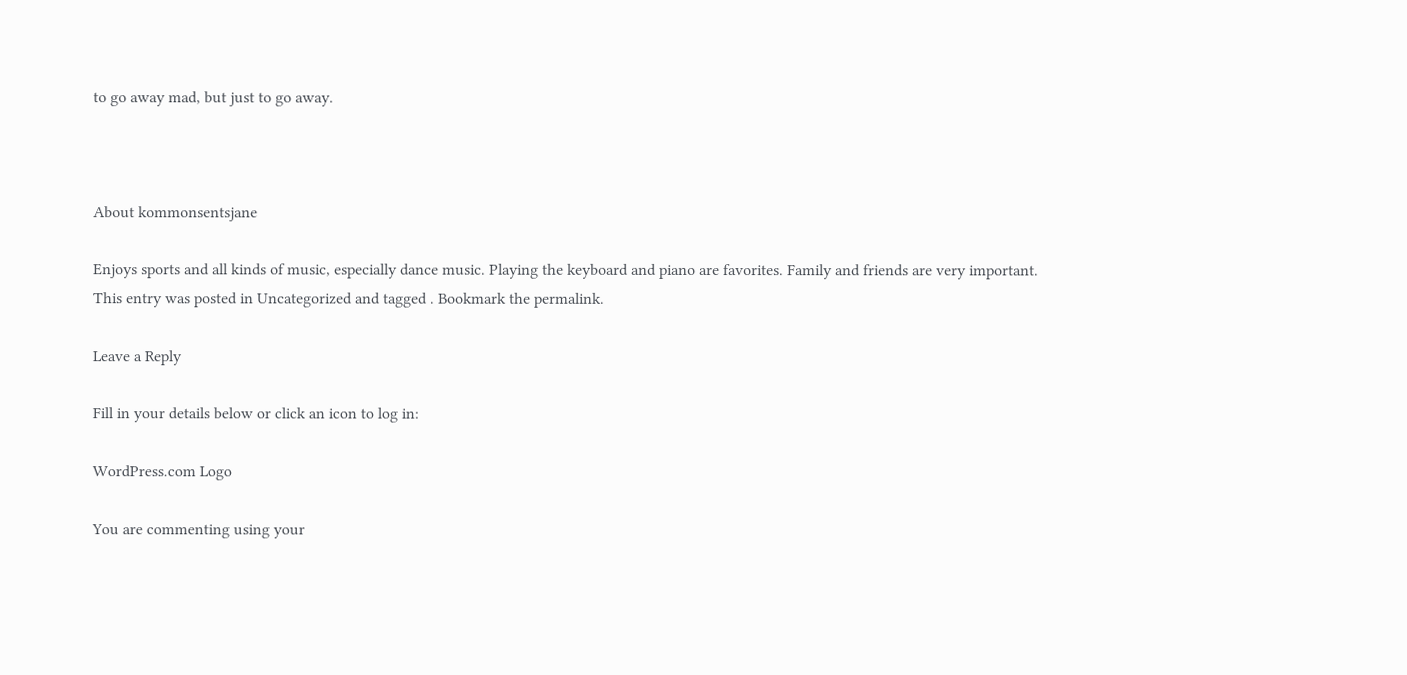to go away mad, but just to go away.



About kommonsentsjane

Enjoys sports and all kinds of music, especially dance music. Playing the keyboard and piano are favorites. Family and friends are very important.
This entry was posted in Uncategorized and tagged . Bookmark the permalink.

Leave a Reply

Fill in your details below or click an icon to log in:

WordPress.com Logo

You are commenting using your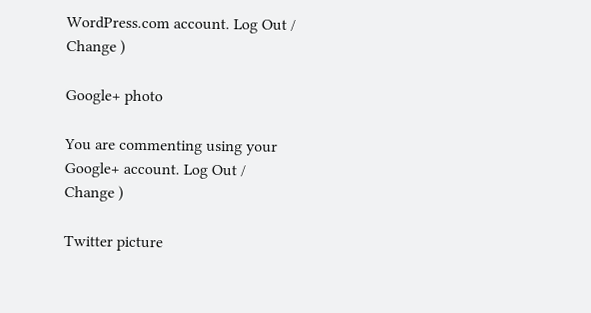WordPress.com account. Log Out /  Change )

Google+ photo

You are commenting using your Google+ account. Log Out /  Change )

Twitter picture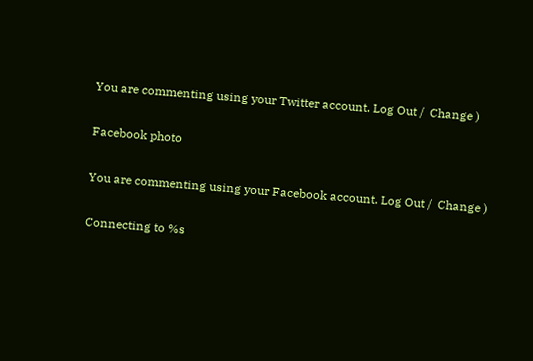You are commenting using your Twitter account. Log Out /  Change )

Facebook photo

You are commenting using your Facebook account. Log Out /  Change )

Connecting to %s